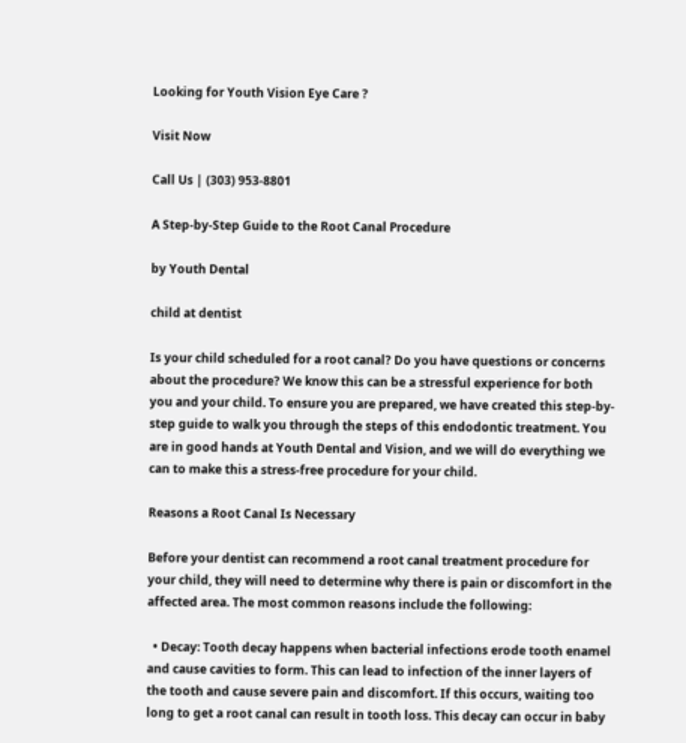Looking for Youth Vision Eye Care ?

Visit Now

Call Us | (303) 953-8801

A Step-by-Step Guide to the Root Canal Procedure

by Youth Dental

child at dentist

Is your child scheduled for a root canal? Do you have questions or concerns about the procedure? We know this can be a stressful experience for both you and your child. To ensure you are prepared, we have created this step-by-step guide to walk you through the steps of this endodontic treatment. You are in good hands at Youth Dental and Vision, and we will do everything we can to make this a stress-free procedure for your child.

Reasons a Root Canal Is Necessary

Before your dentist can recommend a root canal treatment procedure for your child, they will need to determine why there is pain or discomfort in the affected area. The most common reasons include the following:

  • Decay: Tooth decay happens when bacterial infections erode tooth enamel and cause cavities to form. This can lead to infection of the inner layers of the tooth and cause severe pain and discomfort. If this occurs, waiting too long to get a root canal can result in tooth loss. This decay can occur in baby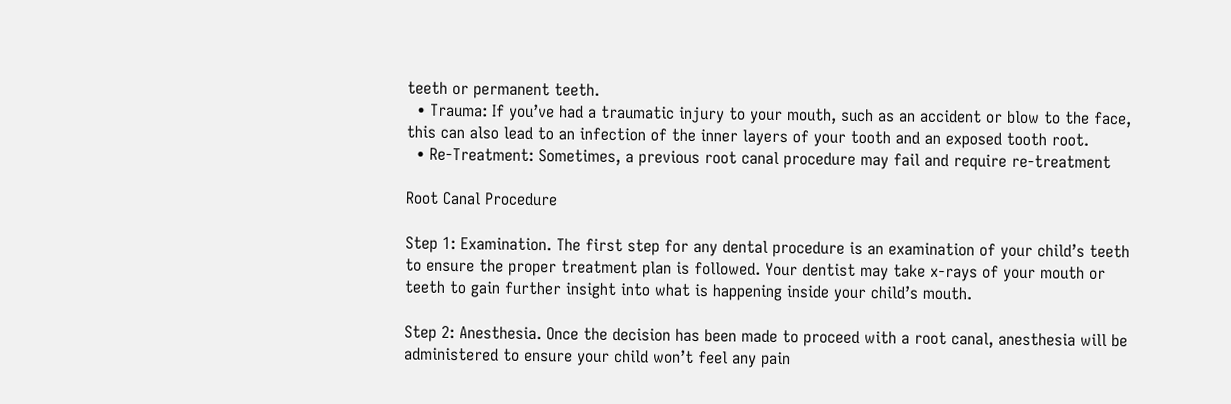teeth or permanent teeth.
  • Trauma: If you’ve had a traumatic injury to your mouth, such as an accident or blow to the face, this can also lead to an infection of the inner layers of your tooth and an exposed tooth root.
  • Re-Treatment: Sometimes, a previous root canal procedure may fail and require re-treatment

Root Canal Procedure

Step 1: Examination. The first step for any dental procedure is an examination of your child’s teeth to ensure the proper treatment plan is followed. Your dentist may take x-rays of your mouth or teeth to gain further insight into what is happening inside your child’s mouth.

Step 2: Anesthesia. Once the decision has been made to proceed with a root canal, anesthesia will be administered to ensure your child won’t feel any pain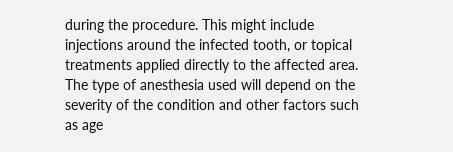during the procedure. This might include injections around the infected tooth, or topical treatments applied directly to the affected area. The type of anesthesia used will depend on the severity of the condition and other factors such as age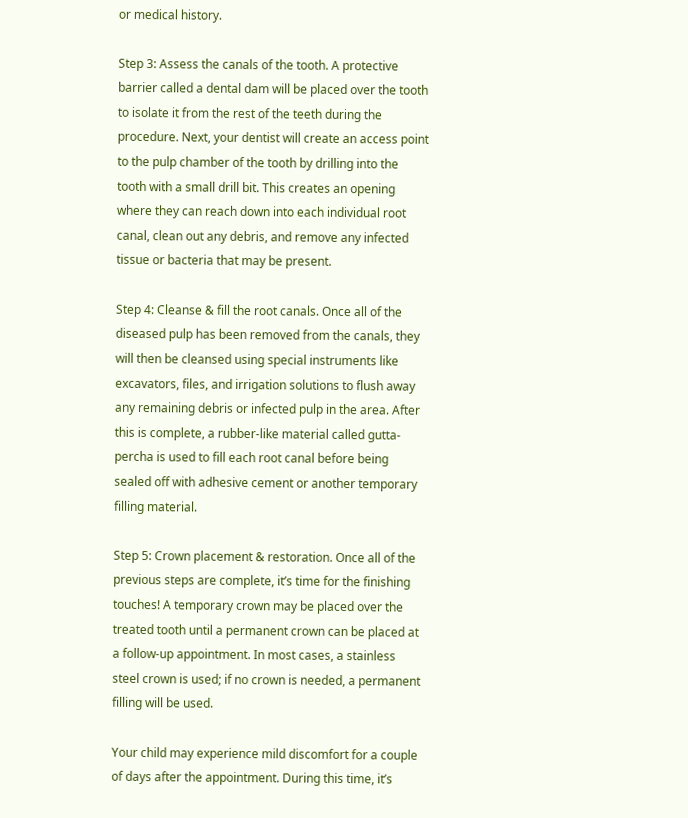or medical history.

Step 3: Assess the canals of the tooth. A protective barrier called a dental dam will be placed over the tooth to isolate it from the rest of the teeth during the procedure. Next, your dentist will create an access point to the pulp chamber of the tooth by drilling into the tooth with a small drill bit. This creates an opening where they can reach down into each individual root canal, clean out any debris, and remove any infected tissue or bacteria that may be present.

Step 4: Cleanse & fill the root canals. Once all of the diseased pulp has been removed from the canals, they will then be cleansed using special instruments like excavators, files, and irrigation solutions to flush away any remaining debris or infected pulp in the area. After this is complete, a rubber-like material called gutta-percha is used to fill each root canal before being sealed off with adhesive cement or another temporary filling material.

Step 5: Crown placement & restoration. Once all of the previous steps are complete, it’s time for the finishing touches! A temporary crown may be placed over the treated tooth until a permanent crown can be placed at a follow-up appointment. In most cases, a stainless steel crown is used; if no crown is needed, a permanent filling will be used.

Your child may experience mild discomfort for a couple of days after the appointment. During this time, it’s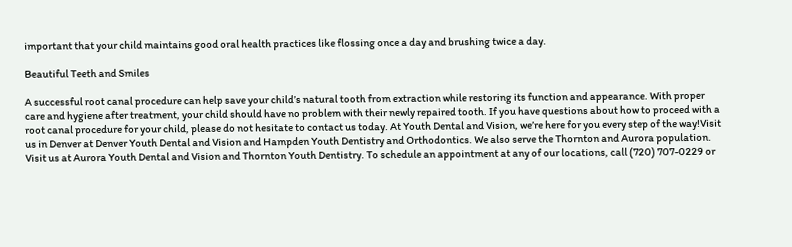important that your child maintains good oral health practices like flossing once a day and brushing twice a day.

Beautiful Teeth and Smiles

A successful root canal procedure can help save your child’s natural tooth from extraction while restoring its function and appearance. With proper care and hygiene after treatment, your child should have no problem with their newly repaired tooth. If you have questions about how to proceed with a root canal procedure for your child, please do not hesitate to contact us today. At Youth Dental and Vision, we’re here for you every step of the way!Visit us in Denver at Denver Youth Dental and Vision and Hampden Youth Dentistry and Orthodontics. We also serve the Thornton and Aurora population. Visit us at Aurora Youth Dental and Vision and Thornton Youth Dentistry. To schedule an appointment at any of our locations, call (720) 707-0229 or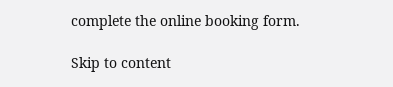complete the online booking form.

Skip to content